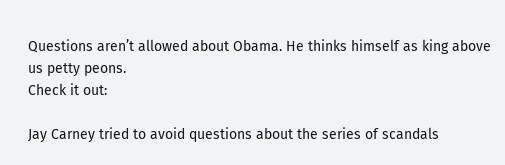Questions aren’t allowed about Obama. He thinks himself as king above us petty peons.
Check it out:

Jay Carney tried to avoid questions about the series of scandals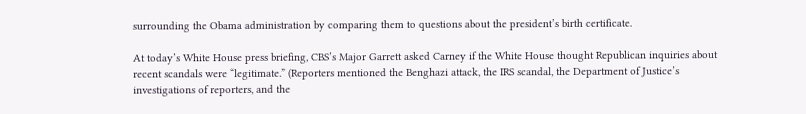surrounding the Obama administration by comparing them to questions about the president’s birth certificate.

At today’s White House press briefing, CBS’s Major Garrett asked Carney if the White House thought Republican inquiries about recent scandals were “legitimate.” (Reporters mentioned the Benghazi attack, the IRS scandal, the Department of Justice’s investigations of reporters, and the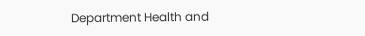Department Health and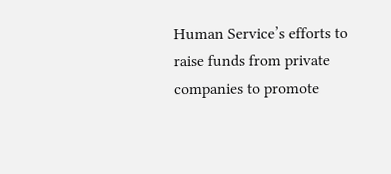Human Service’s efforts to raise funds from private companies to promote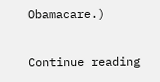Obamacare.)

Continue reading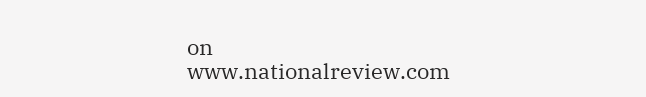on www.nationalreview.com